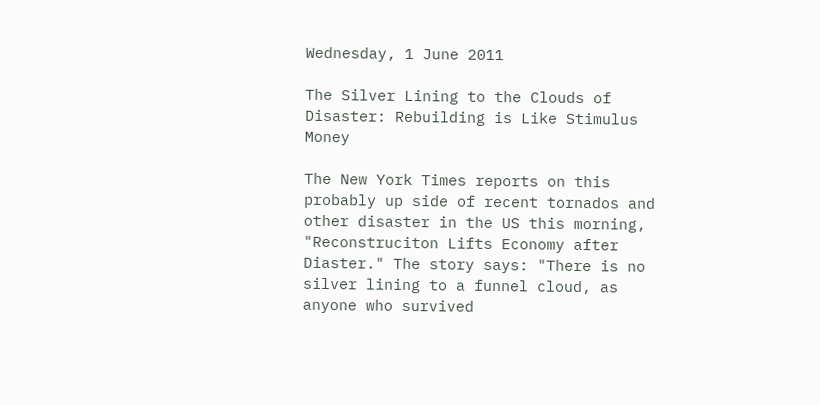Wednesday, 1 June 2011

The Silver Lining to the Clouds of Disaster: Rebuilding is Like Stimulus Money

The New York Times reports on this probably up side of recent tornados and other disaster in the US this morning, "Reconstruciton Lifts Economy after Diaster." The story says: "There is no silver lining to a funnel cloud, as anyone who survived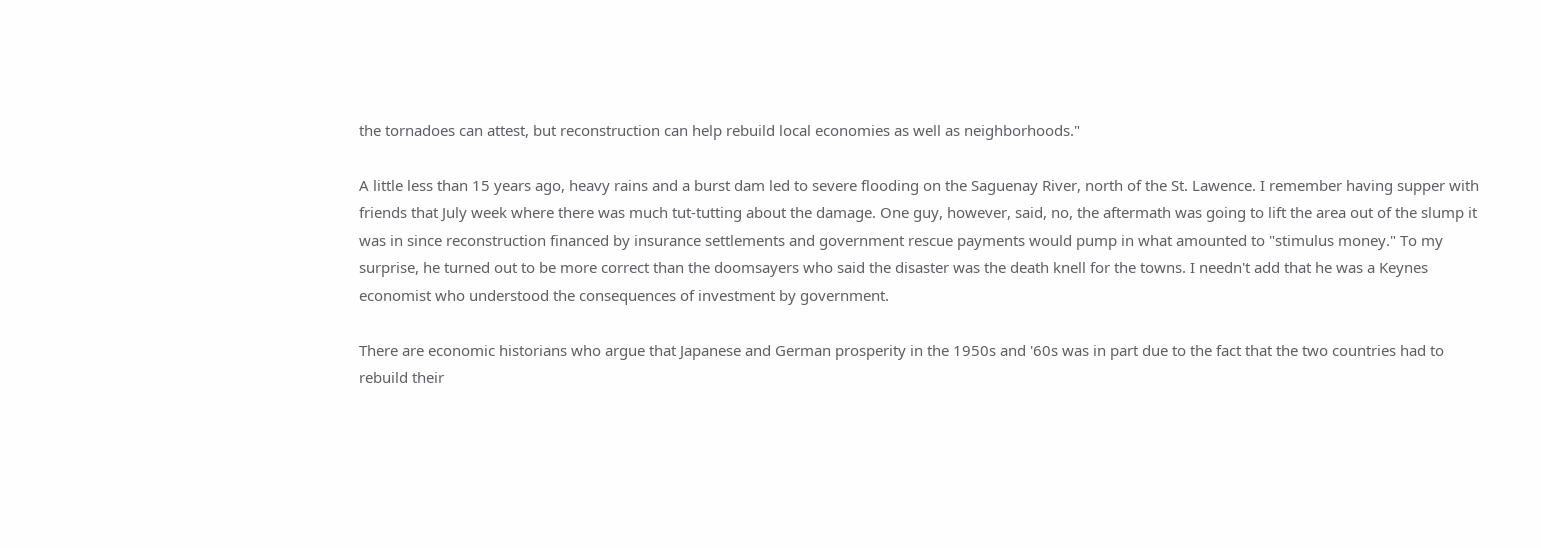the tornadoes can attest, but reconstruction can help rebuild local economies as well as neighborhoods."

A little less than 15 years ago, heavy rains and a burst dam led to severe flooding on the Saguenay River, north of the St. Lawence. I remember having supper with friends that July week where there was much tut-tutting about the damage. One guy, however, said, no, the aftermath was going to lift the area out of the slump it was in since reconstruction financed by insurance settlements and government rescue payments would pump in what amounted to "stimulus money." To my surprise, he turned out to be more correct than the doomsayers who said the disaster was the death knell for the towns. I needn't add that he was a Keynes economist who understood the consequences of investment by government.

There are economic historians who argue that Japanese and German prosperity in the 1950s and '60s was in part due to the fact that the two countries had to rebuild their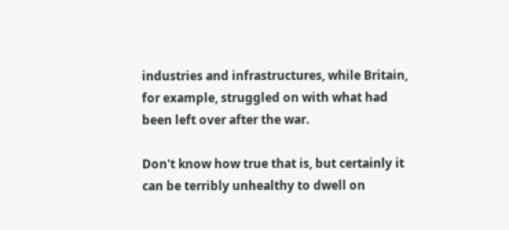industries and infrastructures, while Britain, for example, struggled on with what had been left over after the war.

Don't know how true that is, but certainly it can be terribly unhealthy to dwell on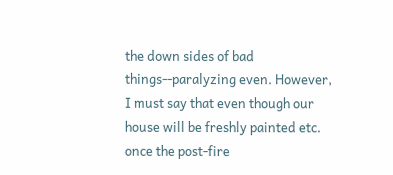the down sides of bad things--paralyzing even. However, I must say that even though our house will be freshly painted etc. once the post-fire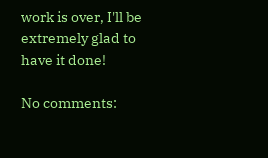work is over, I'll be extremely glad to have it done!

No comments: